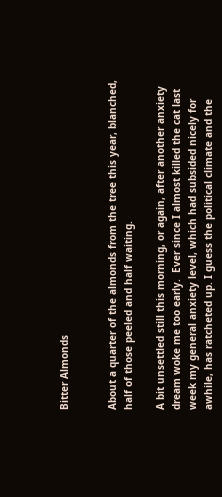Bitter Almonds


About a quarter of the almonds from the tree this year, blanched, half of those peeled and half waiting.

A bit unsettled still this morning, or again, after another anxiety dream woke me too early.  Ever since I almost killed the cat last week my general anxiety level, which had subsided nicely for awhile, has ratcheted up. I guess the political climate and the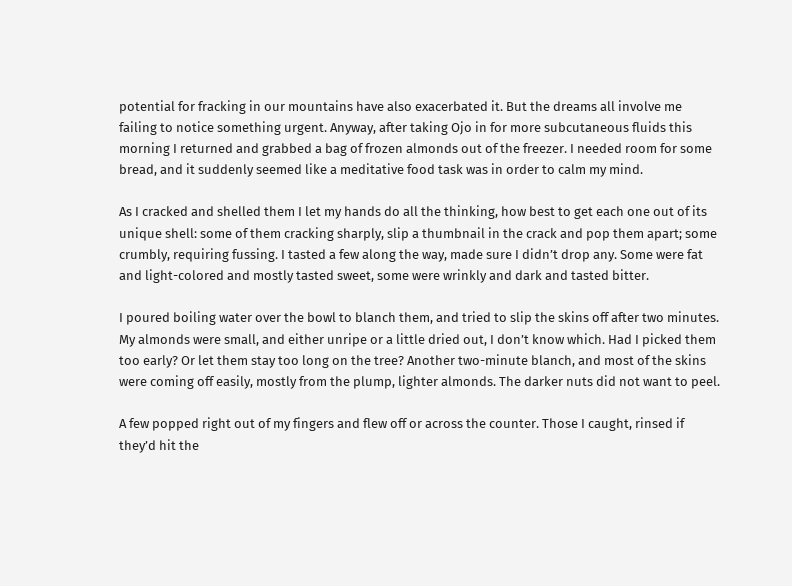potential for fracking in our mountains have also exacerbated it. But the dreams all involve me failing to notice something urgent. Anyway, after taking Ojo in for more subcutaneous fluids this morning I returned and grabbed a bag of frozen almonds out of the freezer. I needed room for some bread, and it suddenly seemed like a meditative food task was in order to calm my mind.

As I cracked and shelled them I let my hands do all the thinking, how best to get each one out of its unique shell: some of them cracking sharply, slip a thumbnail in the crack and pop them apart; some crumbly, requiring fussing. I tasted a few along the way, made sure I didn’t drop any. Some were fat and light-colored and mostly tasted sweet, some were wrinkly and dark and tasted bitter.

I poured boiling water over the bowl to blanch them, and tried to slip the skins off after two minutes. My almonds were small, and either unripe or a little dried out, I don’t know which. Had I picked them too early? Or let them stay too long on the tree? Another two-minute blanch, and most of the skins were coming off easily, mostly from the plump, lighter almonds. The darker nuts did not want to peel.

A few popped right out of my fingers and flew off or across the counter. Those I caught, rinsed if they’d hit the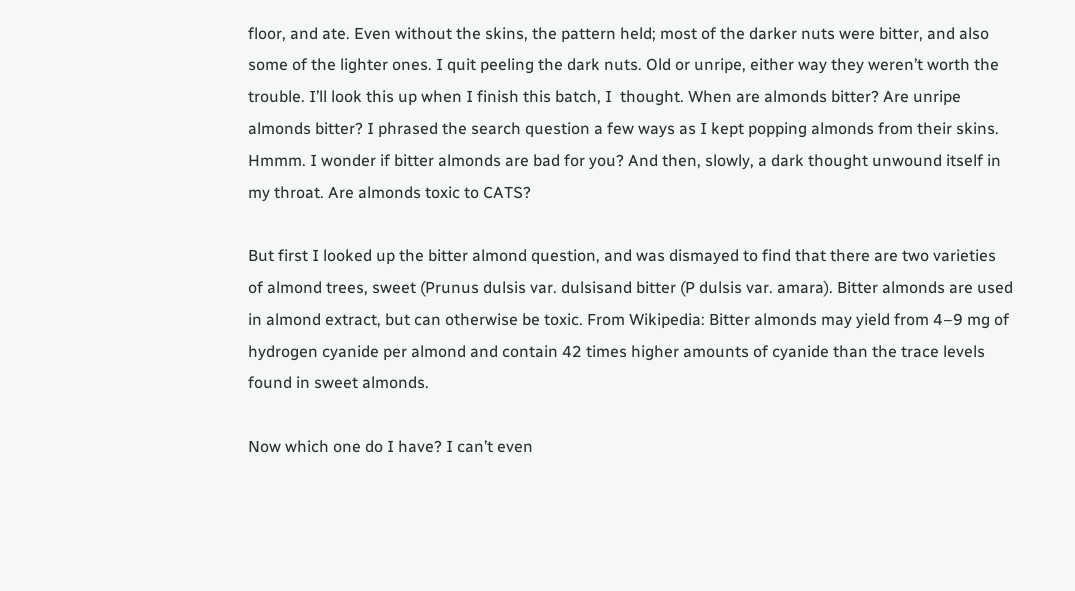floor, and ate. Even without the skins, the pattern held; most of the darker nuts were bitter, and also some of the lighter ones. I quit peeling the dark nuts. Old or unripe, either way they weren’t worth the trouble. I’ll look this up when I finish this batch, I  thought. When are almonds bitter? Are unripe almonds bitter? I phrased the search question a few ways as I kept popping almonds from their skins. Hmmm. I wonder if bitter almonds are bad for you? And then, slowly, a dark thought unwound itself in my throat. Are almonds toxic to CATS?

But first I looked up the bitter almond question, and was dismayed to find that there are two varieties of almond trees, sweet (Prunus dulsis var. dulsisand bitter (P dulsis var. amara). Bitter almonds are used in almond extract, but can otherwise be toxic. From Wikipedia: Bitter almonds may yield from 4–9 mg of hydrogen cyanide per almond and contain 42 times higher amounts of cyanide than the trace levels found in sweet almonds.

Now which one do I have? I can’t even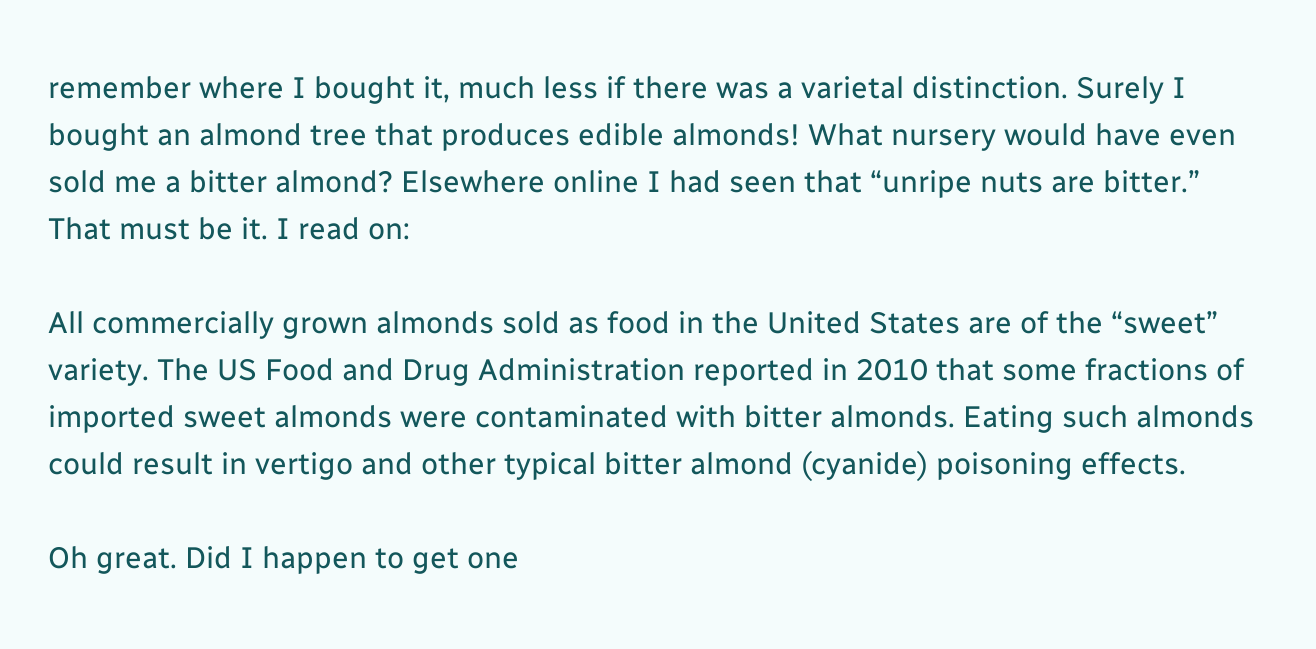remember where I bought it, much less if there was a varietal distinction. Surely I bought an almond tree that produces edible almonds! What nursery would have even sold me a bitter almond? Elsewhere online I had seen that “unripe nuts are bitter.” That must be it. I read on:

All commercially grown almonds sold as food in the United States are of the “sweet” variety. The US Food and Drug Administration reported in 2010 that some fractions of imported sweet almonds were contaminated with bitter almonds. Eating such almonds could result in vertigo and other typical bitter almond (cyanide) poisoning effects.

Oh great. Did I happen to get one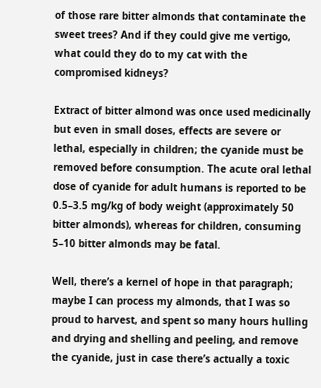of those rare bitter almonds that contaminate the sweet trees? And if they could give me vertigo, what could they do to my cat with the compromised kidneys?

Extract of bitter almond was once used medicinally but even in small doses, effects are severe or lethal, especially in children; the cyanide must be removed before consumption. The acute oral lethal dose of cyanide for adult humans is reported to be 0.5–3.5 mg/kg of body weight (approximately 50 bitter almonds), whereas for children, consuming 5–10 bitter almonds may be fatal.

Well, there’s a kernel of hope in that paragraph; maybe I can process my almonds, that I was so proud to harvest, and spent so many hours hulling and drying and shelling and peeling, and remove the cyanide, just in case there’s actually a toxic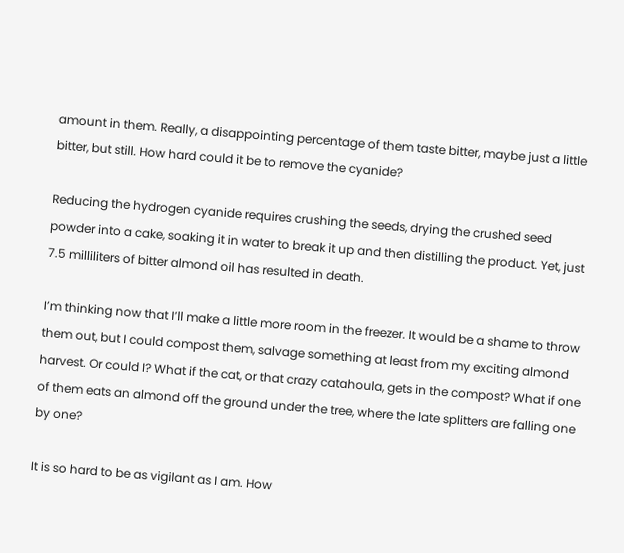amount in them. Really, a disappointing percentage of them taste bitter, maybe just a little bitter, but still. How hard could it be to remove the cyanide?

Reducing the hydrogen cyanide requires crushing the seeds, drying the crushed seed powder into a cake, soaking it in water to break it up and then distilling the product. Yet, just 7.5 milliliters of bitter almond oil has resulted in death.

I’m thinking now that I’ll make a little more room in the freezer. It would be a shame to throw them out, but I could compost them, salvage something at least from my exciting almond harvest. Or could I? What if the cat, or that crazy catahoula, gets in the compost? What if one of them eats an almond off the ground under the tree, where the late splitters are falling one by one?

It is so hard to be as vigilant as I am. How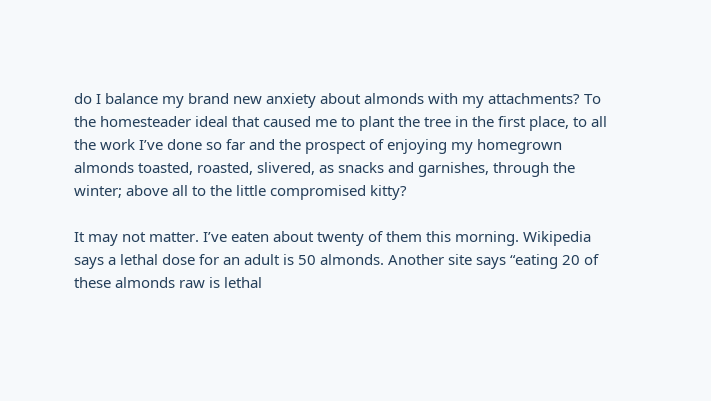do I balance my brand new anxiety about almonds with my attachments? To the homesteader ideal that caused me to plant the tree in the first place, to all the work I’ve done so far and the prospect of enjoying my homegrown almonds toasted, roasted, slivered, as snacks and garnishes, through the winter; above all to the little compromised kitty?

It may not matter. I’ve eaten about twenty of them this morning. Wikipedia says a lethal dose for an adult is 50 almonds. Another site says “eating 20 of these almonds raw is lethal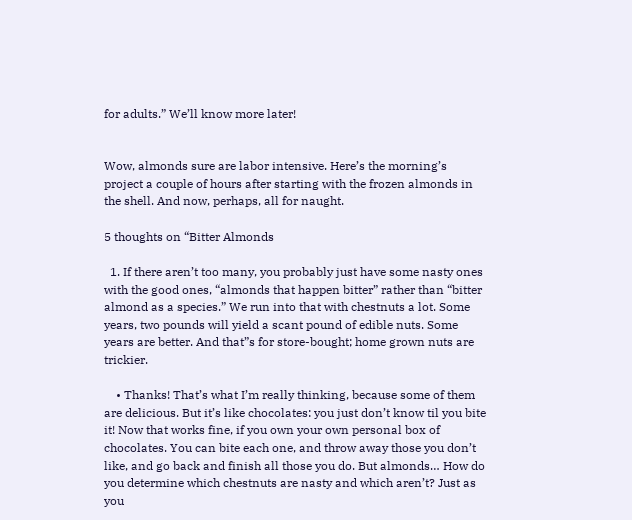for adults.” We’ll know more later!


Wow, almonds sure are labor intensive. Here’s the morning’s project a couple of hours after starting with the frozen almonds in the shell. And now, perhaps, all for naught.

5 thoughts on “Bitter Almonds

  1. If there aren’t too many, you probably just have some nasty ones with the good ones, “almonds that happen bitter” rather than “bitter almond as a species.” We run into that with chestnuts a lot. Some years, two pounds will yield a scant pound of edible nuts. Some years are better. And that”s for store-bought; home grown nuts are trickier.

    • Thanks! That’s what I’m really thinking, because some of them are delicious. But it’s like chocolates: you just don’t know til you bite it! Now that works fine, if you own your own personal box of chocolates. You can bite each one, and throw away those you don’t like, and go back and finish all those you do. But almonds… How do you determine which chestnuts are nasty and which aren’t? Just as you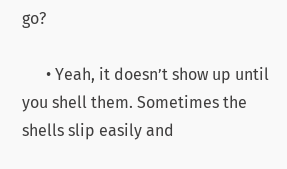go?

      • Yeah, it doesn’t show up until you shell them. Sometimes the shells slip easily and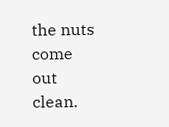the nuts come out clean.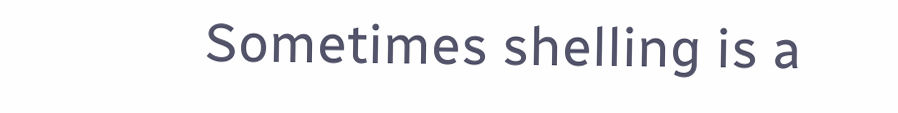Sometimes shelling is a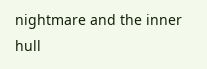nightmare and the inner hull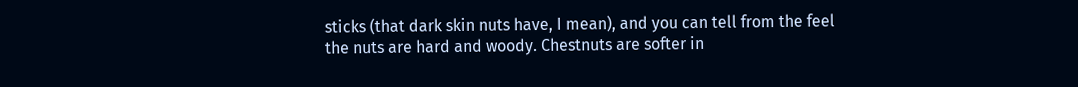sticks (that dark skin nuts have, I mean), and you can tell from the feel the nuts are hard and woody. Chestnuts are softer in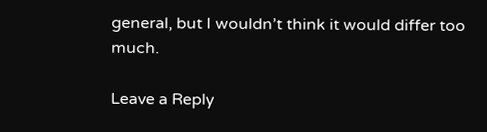general, but I wouldn’t think it would differ too much.

Leave a Reply